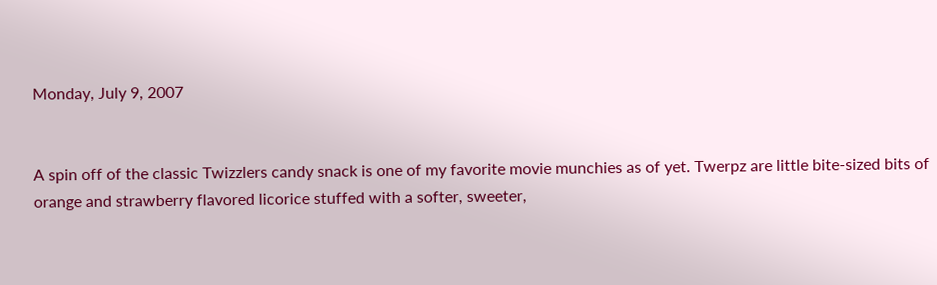Monday, July 9, 2007


A spin off of the classic Twizzlers candy snack is one of my favorite movie munchies as of yet. Twerpz are little bite-sized bits of orange and strawberry flavored licorice stuffed with a softer, sweeter,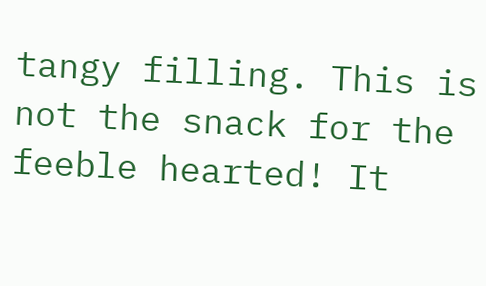tangy filling. This is not the snack for the feeble hearted! It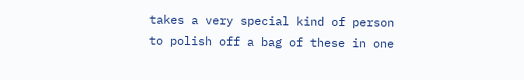takes a very special kind of person to polish off a bag of these in one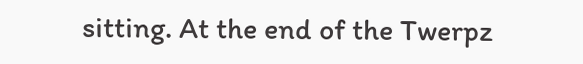sitting. At the end of the Twerpz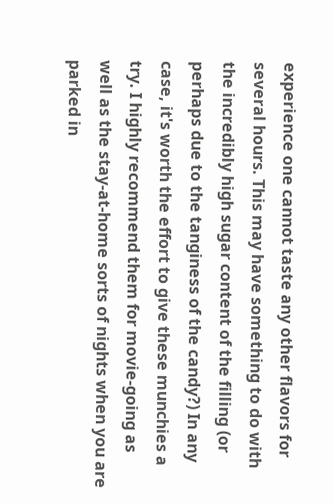experience one cannot taste any other flavors for several hours. This may have something to do with the incredibly high sugar content of the filling (or perhaps due to the tanginess of the candy?) In any case, it's worth the effort to give these munchies a try. I highly recommend them for movie-going as well as the stay-at-home sorts of nights when you are parked in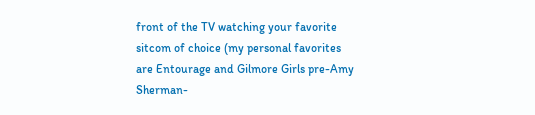front of the TV watching your favorite sitcom of choice (my personal favorites are Entourage and Gilmore Girls pre-Amy Sherman-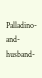Palladino-and-husband-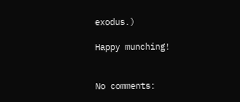exodus.)

Happy munching!


No comments: